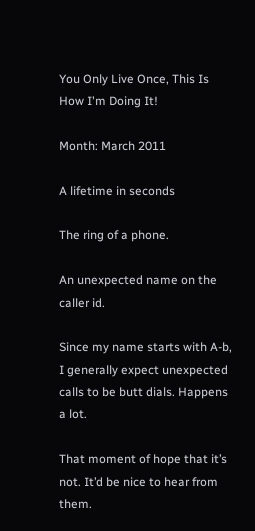You Only Live Once, This Is How I'm Doing It!

Month: March 2011

A lifetime in seconds

The ring of a phone.

An unexpected name on the caller id.

Since my name starts with A-b, I generally expect unexpected calls to be butt dials. Happens a lot.

That moment of hope that it’s not. It’d be nice to hear from them.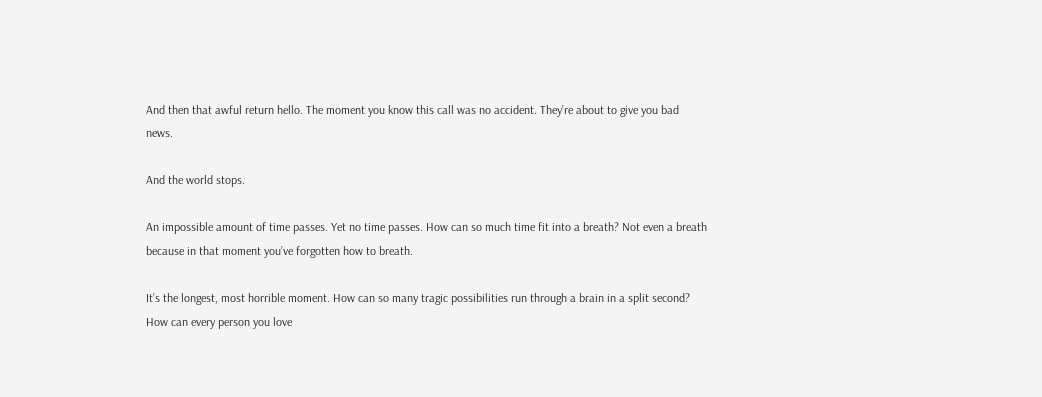And then that awful return hello. The moment you know this call was no accident. They’re about to give you bad news.

And the world stops.

An impossible amount of time passes. Yet no time passes. How can so much time fit into a breath? Not even a breath because in that moment you’ve forgotten how to breath.

It’s the longest, most horrible moment. How can so many tragic possibilities run through a brain in a split second? How can every person you love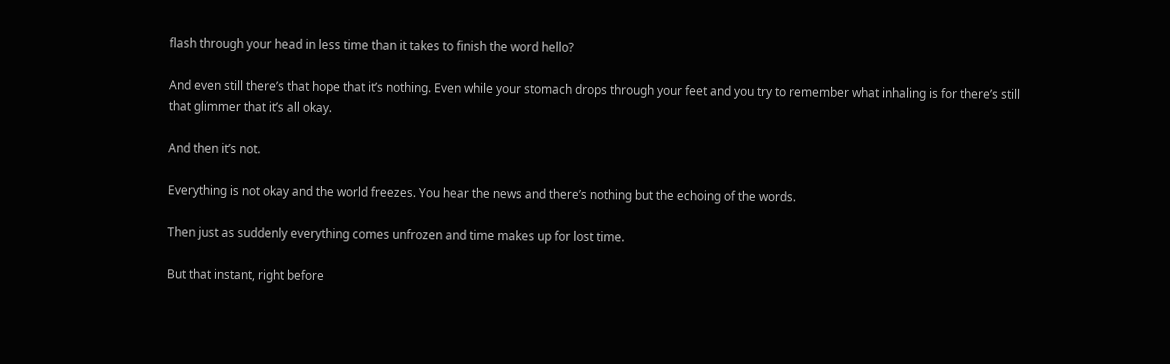flash through your head in less time than it takes to finish the word hello?

And even still there’s that hope that it’s nothing. Even while your stomach drops through your feet and you try to remember what inhaling is for there’s still that glimmer that it’s all okay.

And then it’s not.

Everything is not okay and the world freezes. You hear the news and there’s nothing but the echoing of the words.

Then just as suddenly everything comes unfrozen and time makes up for lost time.

But that instant, right before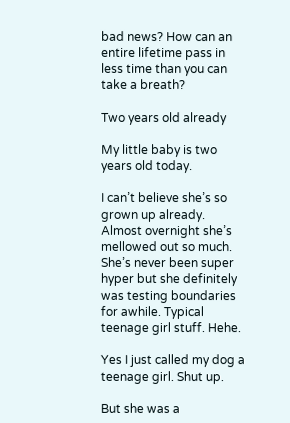bad news? How can an entire lifetime pass in less time than you can take a breath?

Two years old already

My little baby is two years old today.

I can’t believe she’s so grown up already. Almost overnight she’s mellowed out so much. She’s never been super hyper but she definitely was testing boundaries for awhile. Typical teenage girl stuff. Hehe.

Yes I just called my dog a teenage girl. Shut up.

But she was a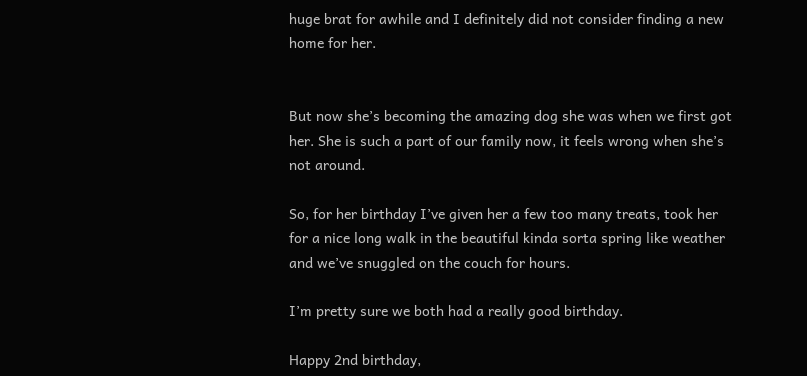huge brat for awhile and I definitely did not consider finding a new home for her.


But now she’s becoming the amazing dog she was when we first got her. She is such a part of our family now, it feels wrong when she’s not around.

So, for her birthday I’ve given her a few too many treats, took her for a nice long walk in the beautiful kinda sorta spring like weather and we’ve snuggled on the couch for hours.

I’m pretty sure we both had a really good birthday.

Happy 2nd birthday,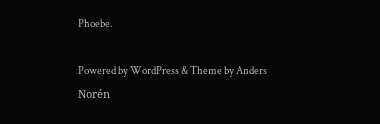Phoebe.

Powered by WordPress & Theme by Anders Norén